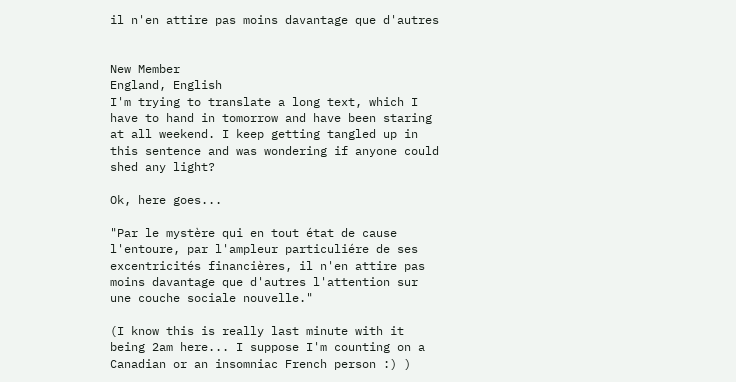il n'en attire pas moins davantage que d'autres


New Member
England, English
I'm trying to translate a long text, which I have to hand in tomorrow and have been staring at all weekend. I keep getting tangled up in this sentence and was wondering if anyone could shed any light?

Ok, here goes...

"Par le mystère qui en tout état de cause l'entoure, par l'ampleur particuliére de ses excentricités financières, il n'en attire pas moins davantage que d'autres l'attention sur une couche sociale nouvelle."

(I know this is really last minute with it being 2am here... I suppose I'm counting on a Canadian or an insomniac French person :) )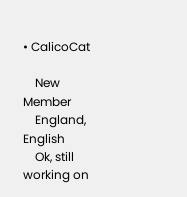• CalicoCat

    New Member
    England, English
    Ok, still working on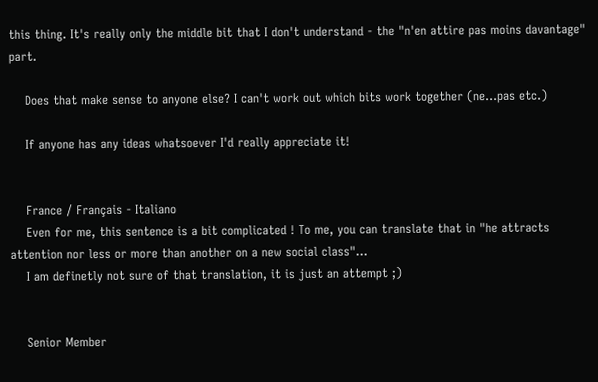this thing. It's really only the middle bit that I don't understand - the "n'en attire pas moins davantage" part.

    Does that make sense to anyone else? I can't work out which bits work together (ne...pas etc.)

    If anyone has any ideas whatsoever I'd really appreciate it!


    France / Français - Italiano
    Even for me, this sentence is a bit complicated ! To me, you can translate that in "he attracts attention nor less or more than another on a new social class"...
    I am definetly not sure of that translation, it is just an attempt ;)


    Senior Member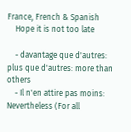France, French & Spanish
    Hope it is not too late

    - davantage que d'autres: plus que d'autres: more than others
    - Il n'en attire pas moins: Nevertheless (For all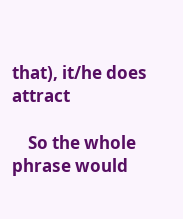that), it/he does attract

    So the whole phrase would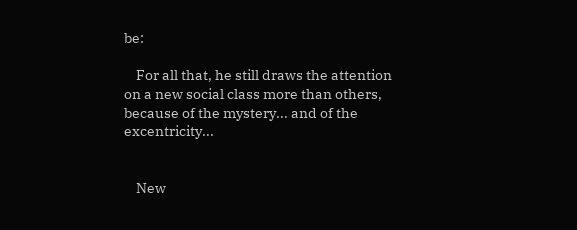be:

    For all that, he still draws the attention on a new social class more than others, because of the mystery... and of the excentricity...


    New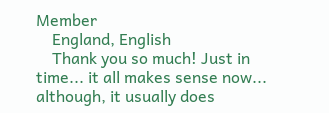Member
    England, English
    Thank you so much! Just in time... it all makes sense now... although, it usually does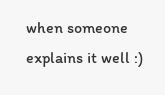when someone explains it well :)